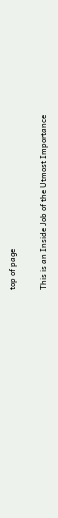top of page

This is an Inside Job of the Utmost Importance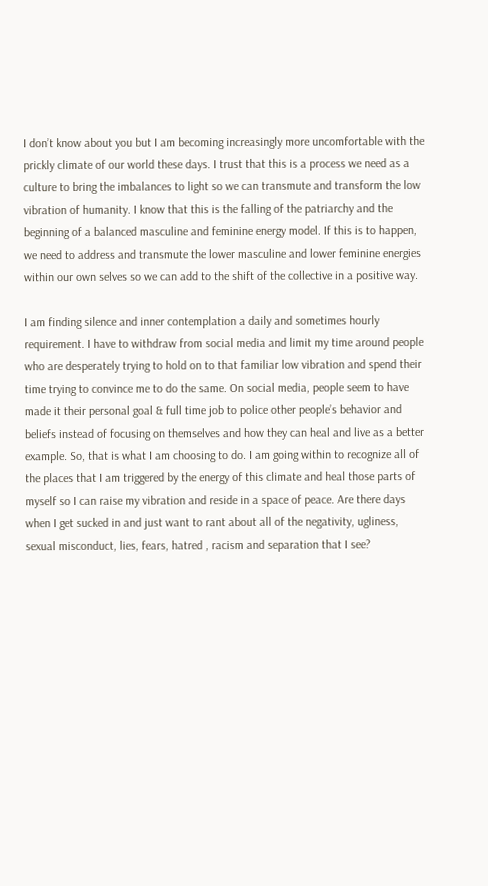I don’t know about you but I am becoming increasingly more uncomfortable with the prickly climate of our world these days. I trust that this is a process we need as a culture to bring the imbalances to light so we can transmute and transform the low vibration of humanity. I know that this is the falling of the patriarchy and the beginning of a balanced masculine and feminine energy model. If this is to happen, we need to address and transmute the lower masculine and lower feminine energies within our own selves so we can add to the shift of the collective in a positive way.

I am finding silence and inner contemplation a daily and sometimes hourly requirement. I have to withdraw from social media and limit my time around people who are desperately trying to hold on to that familiar low vibration and spend their time trying to convince me to do the same. On social media, people seem to have made it their personal goal & full time job to police other people’s behavior and beliefs instead of focusing on themselves and how they can heal and live as a better example. So, that is what I am choosing to do. I am going within to recognize all of the places that I am triggered by the energy of this climate and heal those parts of myself so I can raise my vibration and reside in a space of peace. Are there days when I get sucked in and just want to rant about all of the negativity, ugliness, sexual misconduct, lies, fears, hatred , racism and separation that I see?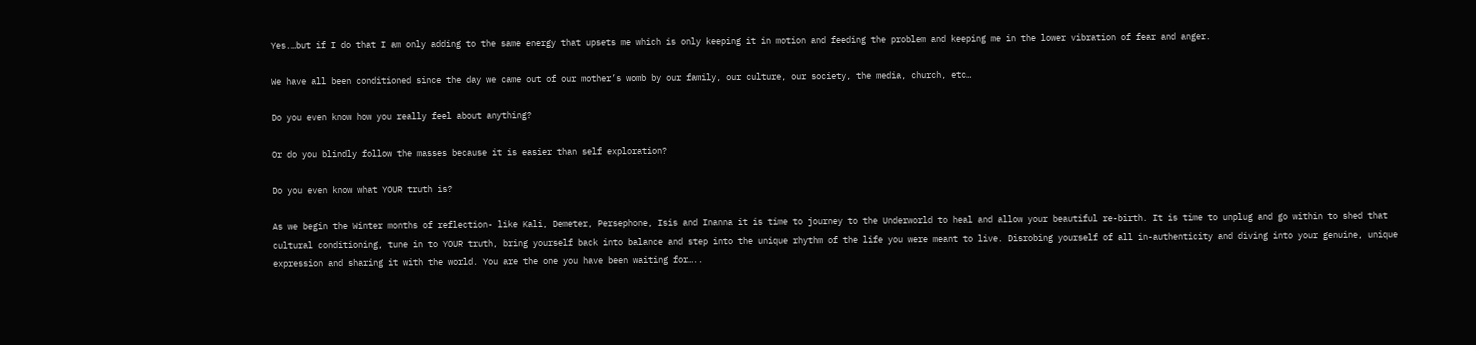Yes.…but if I do that I am only adding to the same energy that upsets me which is only keeping it in motion and feeding the problem and keeping me in the lower vibration of fear and anger.

We have all been conditioned since the day we came out of our mother’s womb by our family, our culture, our society, the media, church, etc…

Do you even know how you really feel about anything?

Or do you blindly follow the masses because it is easier than self exploration?

Do you even know what YOUR truth is?

As we begin the Winter months of reflection- like Kali, Demeter, Persephone, Isis and Inanna it is time to journey to the Underworld to heal and allow your beautiful re-birth. It is time to unplug and go within to shed that cultural conditioning, tune in to YOUR truth, bring yourself back into balance and step into the unique rhythm of the life you were meant to live. Disrobing yourself of all in-authenticity and diving into your genuine, unique expression and sharing it with the world. You are the one you have been waiting for…..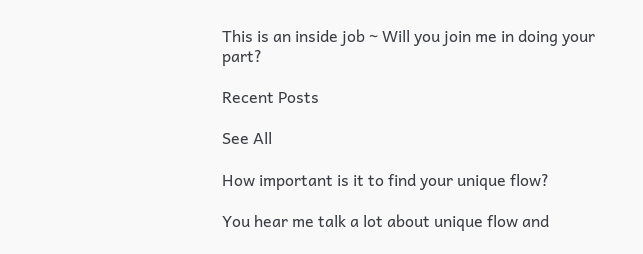This is an inside job ~ Will you join me in doing your part?

Recent Posts

See All

How important is it to find your unique flow?

You hear me talk a lot about unique flow and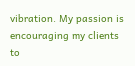vibration. My passion is encouraging my clients to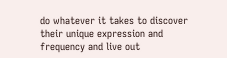do whatever it takes to discover their unique expression and frequency and live out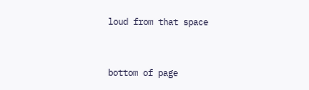loud from that space


bottom of page